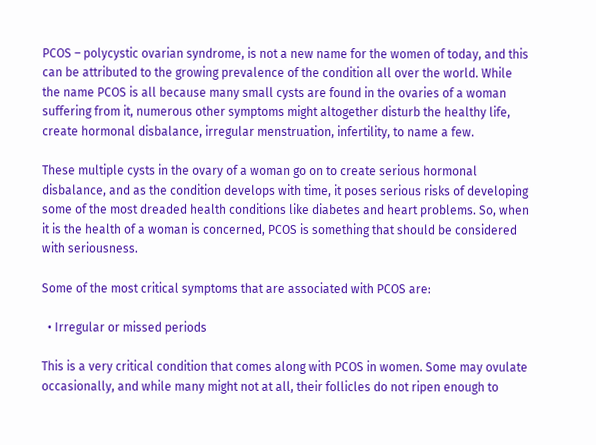PCOS – polycystic ovarian syndrome, is not a new name for the women of today, and this can be attributed to the growing prevalence of the condition all over the world. While the name PCOS is all because many small cysts are found in the ovaries of a woman suffering from it, numerous other symptoms might altogether disturb the healthy life, create hormonal disbalance, irregular menstruation, infertility, to name a few.

These multiple cysts in the ovary of a woman go on to create serious hormonal disbalance, and as the condition develops with time, it poses serious risks of developing some of the most dreaded health conditions like diabetes and heart problems. So, when it is the health of a woman is concerned, PCOS is something that should be considered with seriousness.

Some of the most critical symptoms that are associated with PCOS are:

  • Irregular or missed periods

This is a very critical condition that comes along with PCOS in women. Some may ovulate occasionally, and while many might not at all, their follicles do not ripen enough to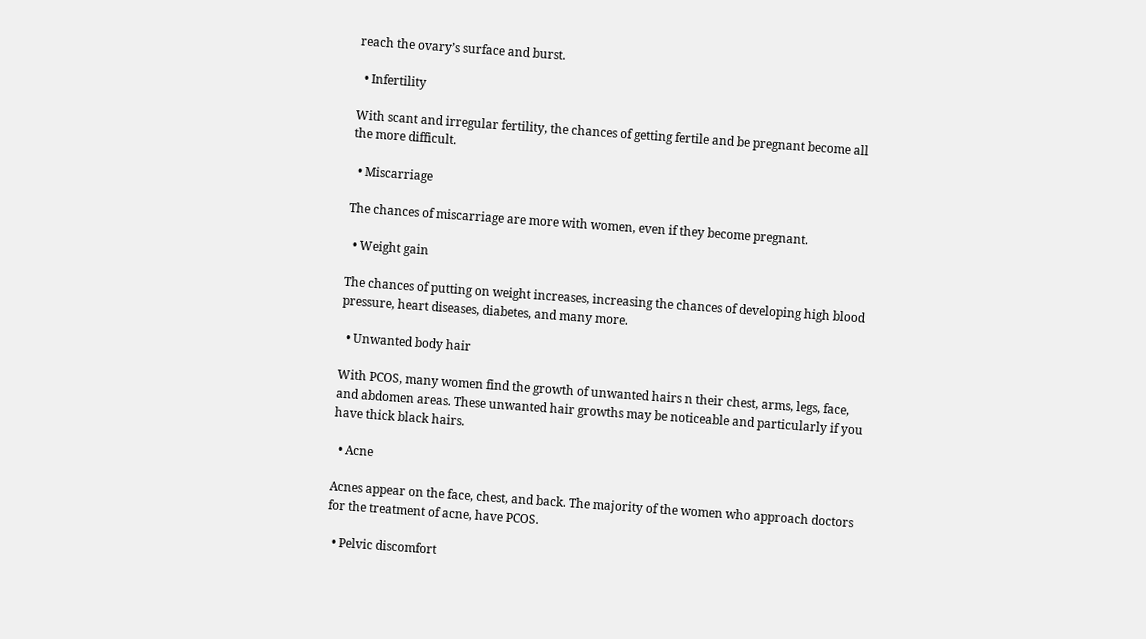reach the ovary’s surface and burst.

  • Infertility

With scant and irregular fertility, the chances of getting fertile and be pregnant become all the more difficult.

  • Miscarriage

The chances of miscarriage are more with women, even if they become pregnant.

  • Weight gain

The chances of putting on weight increases, increasing the chances of developing high blood pressure, heart diseases, diabetes, and many more.

  • Unwanted body hair

With PCOS, many women find the growth of unwanted hairs n their chest, arms, legs, face, and abdomen areas. These unwanted hair growths may be noticeable and particularly if you have thick black hairs.

  • Acne

Acnes appear on the face, chest, and back. The majority of the women who approach doctors for the treatment of acne, have PCOS.

  • Pelvic discomfort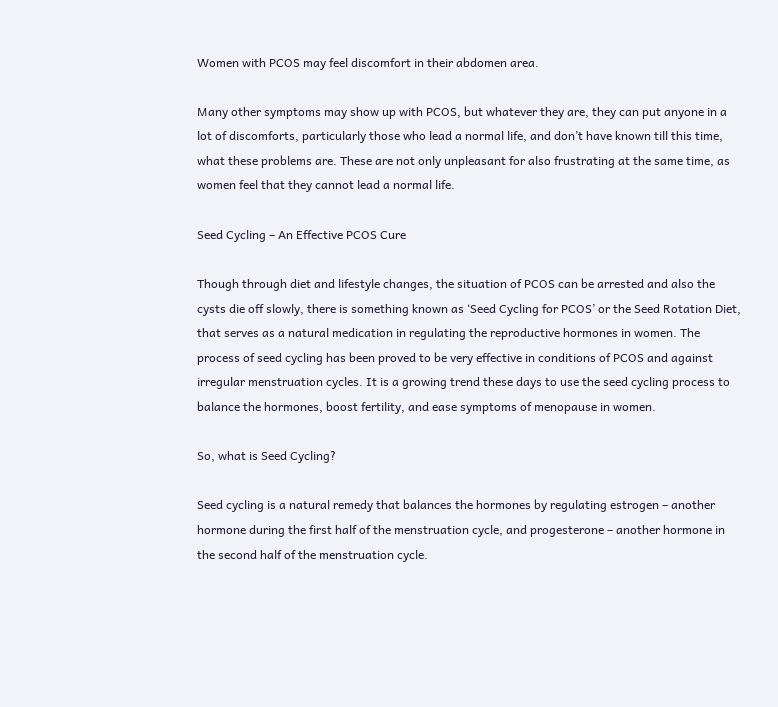Women with PCOS may feel discomfort in their abdomen area.

Many other symptoms may show up with PCOS, but whatever they are, they can put anyone in a lot of discomforts, particularly those who lead a normal life, and don’t have known till this time, what these problems are. These are not only unpleasant for also frustrating at the same time, as women feel that they cannot lead a normal life.

Seed Cycling – An Effective PCOS Cure

Though through diet and lifestyle changes, the situation of PCOS can be arrested and also the cysts die off slowly, there is something known as ‘Seed Cycling for PCOS’ or the Seed Rotation Diet, that serves as a natural medication in regulating the reproductive hormones in women. The process of seed cycling has been proved to be very effective in conditions of PCOS and against irregular menstruation cycles. It is a growing trend these days to use the seed cycling process to balance the hormones, boost fertility, and ease symptoms of menopause in women.

So, what is Seed Cycling?

Seed cycling is a natural remedy that balances the hormones by regulating estrogen – another hormone during the first half of the menstruation cycle, and progesterone – another hormone in the second half of the menstruation cycle.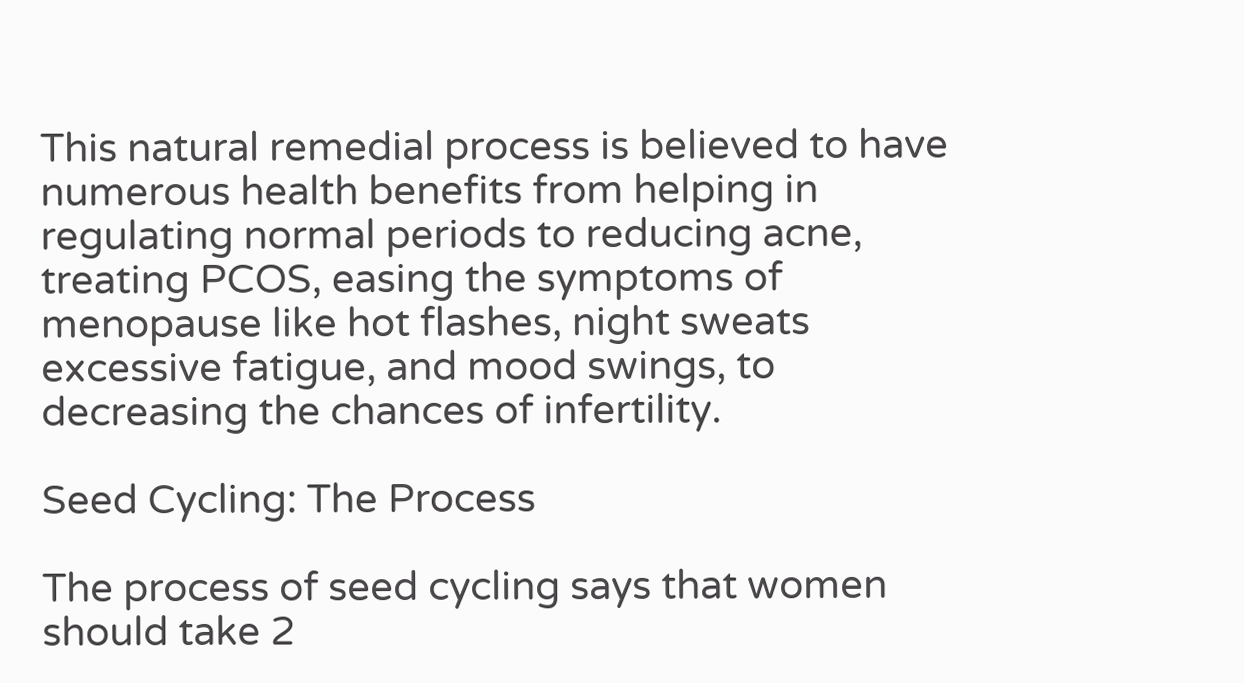This natural remedial process is believed to have numerous health benefits from helping in regulating normal periods to reducing acne, treating PCOS, easing the symptoms of menopause like hot flashes, night sweats excessive fatigue, and mood swings, to decreasing the chances of infertility.

Seed Cycling: The Process

The process of seed cycling says that women should take 2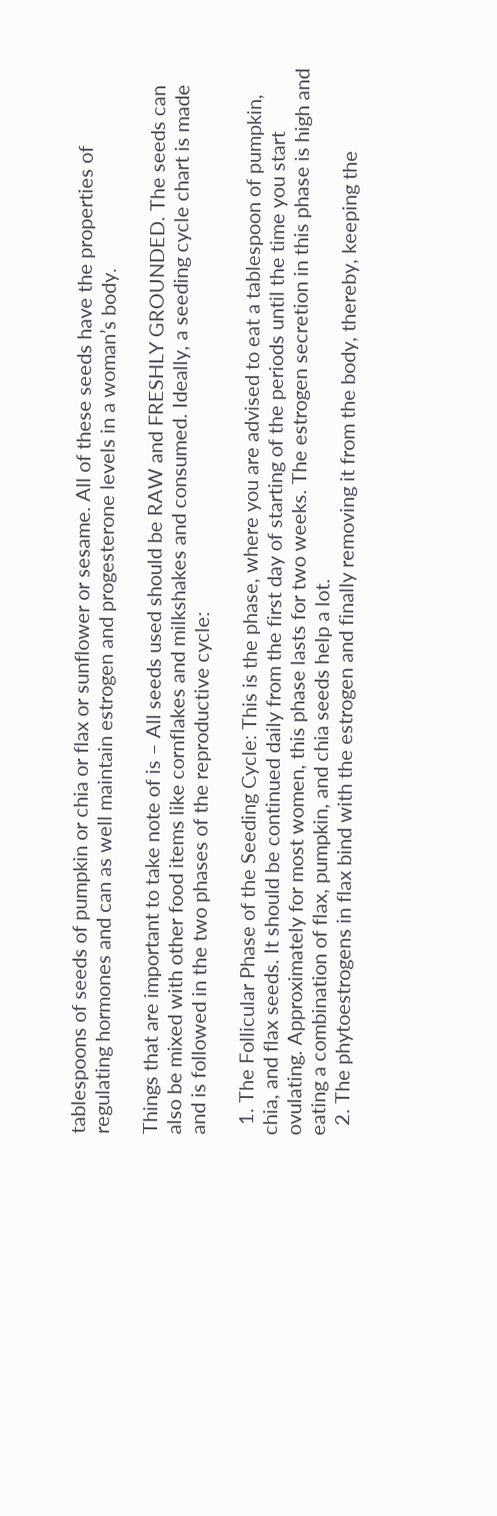tablespoons of seeds of pumpkin or chia or flax or sunflower or sesame. All of these seeds have the properties of regulating hormones and can as well maintain estrogen and progesterone levels in a woman’s body.

Things that are important to take note of is – All seeds used should be RAW and FRESHLY GROUNDED. The seeds can also be mixed with other food items like cornflakes and milkshakes and consumed. Ideally, a seeding cycle chart is made and is followed in the two phases of the reproductive cycle:

  1. The Follicular Phase of the Seeding Cycle: This is the phase, where you are advised to eat a tablespoon of pumpkin, chia, and flax seeds. It should be continued daily from the first day of starting of the periods until the time you start ovulating. Approximately for most women, this phase lasts for two weeks. The estrogen secretion in this phase is high and eating a combination of flax, pumpkin, and chia seeds help a lot.
  2. The phytoestrogens in flax bind with the estrogen and finally removing it from the body, thereby, keeping the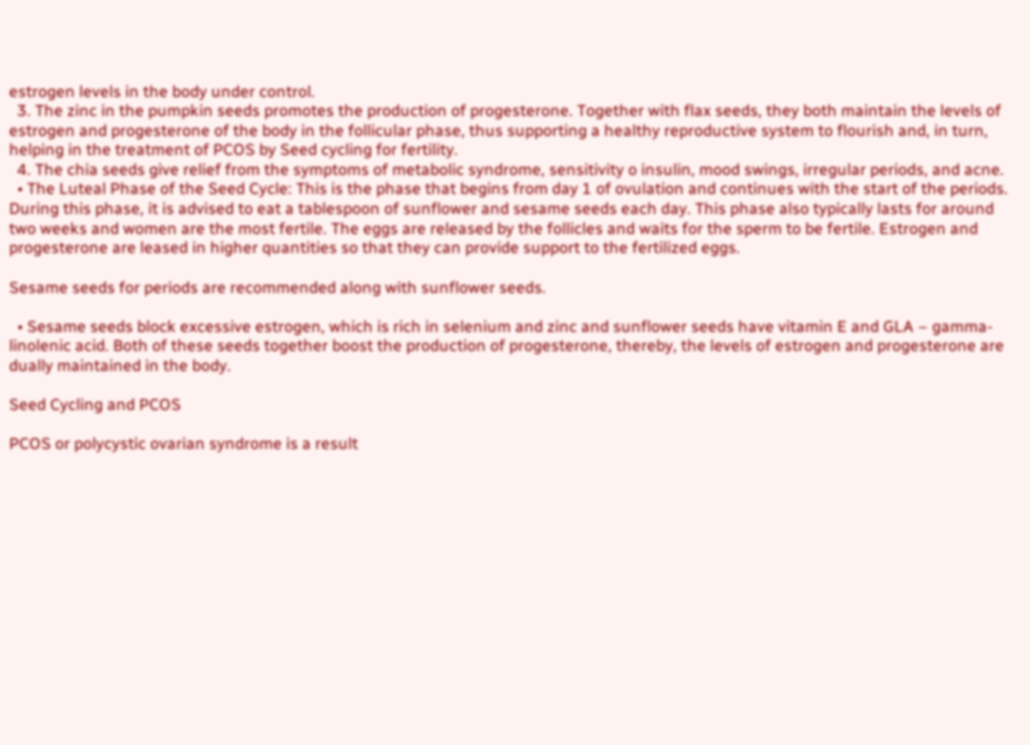estrogen levels in the body under control.
  3. The zinc in the pumpkin seeds promotes the production of progesterone. Together with flax seeds, they both maintain the levels of estrogen and progesterone of the body in the follicular phase, thus supporting a healthy reproductive system to flourish and, in turn, helping in the treatment of PCOS by Seed cycling for fertility.
  4. The chia seeds give relief from the symptoms of metabolic syndrome, sensitivity o insulin, mood swings, irregular periods, and acne.
  • The Luteal Phase of the Seed Cycle: This is the phase that begins from day 1 of ovulation and continues with the start of the periods. During this phase, it is advised to eat a tablespoon of sunflower and sesame seeds each day. This phase also typically lasts for around two weeks and women are the most fertile. The eggs are released by the follicles and waits for the sperm to be fertile. Estrogen and progesterone are leased in higher quantities so that they can provide support to the fertilized eggs.

Sesame seeds for periods are recommended along with sunflower seeds.

  • Sesame seeds block excessive estrogen, which is rich in selenium and zinc and sunflower seeds have vitamin E and GLA – gamma-linolenic acid. Both of these seeds together boost the production of progesterone, thereby, the levels of estrogen and progesterone are dually maintained in the body.

Seed Cycling and PCOS

PCOS or polycystic ovarian syndrome is a result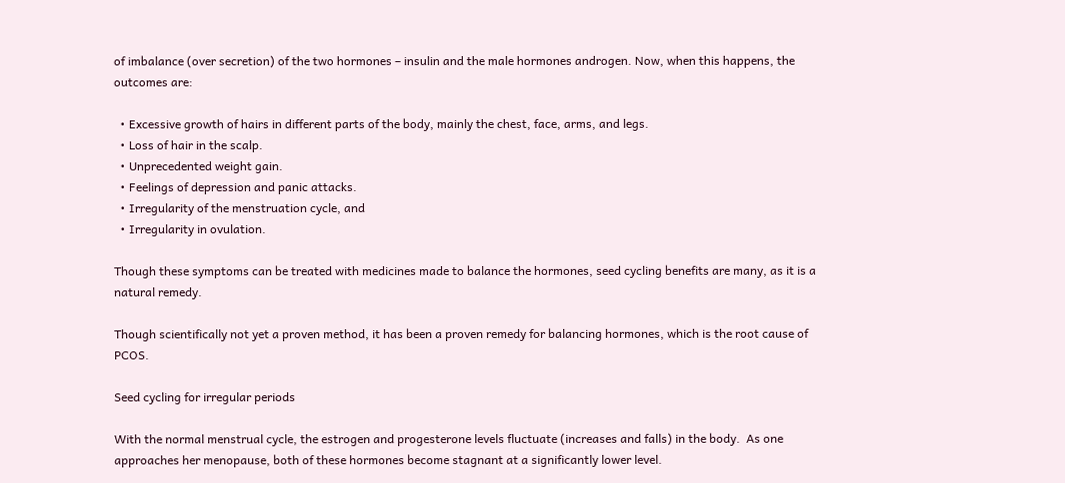of imbalance (over secretion) of the two hormones – insulin and the male hormones androgen. Now, when this happens, the outcomes are:

  • Excessive growth of hairs in different parts of the body, mainly the chest, face, arms, and legs.
  • Loss of hair in the scalp.
  • Unprecedented weight gain.
  • Feelings of depression and panic attacks.
  • Irregularity of the menstruation cycle, and
  • Irregularity in ovulation.

Though these symptoms can be treated with medicines made to balance the hormones, seed cycling benefits are many, as it is a natural remedy.

Though scientifically not yet a proven method, it has been a proven remedy for balancing hormones, which is the root cause of PCOS.

Seed cycling for irregular periods

With the normal menstrual cycle, the estrogen and progesterone levels fluctuate (increases and falls) in the body.  As one approaches her menopause, both of these hormones become stagnant at a significantly lower level.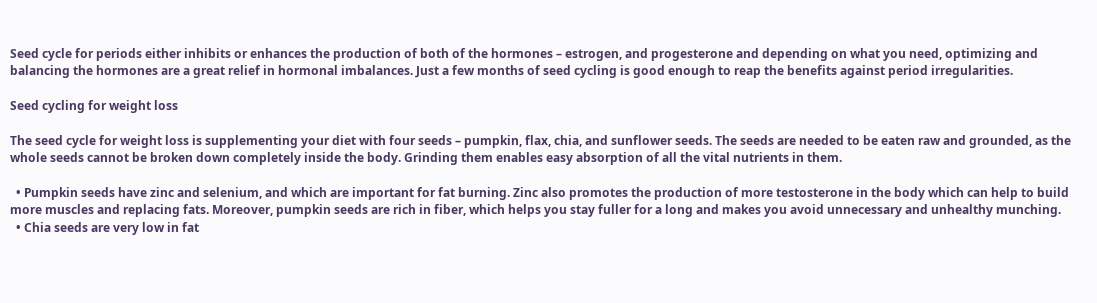Seed cycle for periods either inhibits or enhances the production of both of the hormones – estrogen, and progesterone and depending on what you need, optimizing and balancing the hormones are a great relief in hormonal imbalances. Just a few months of seed cycling is good enough to reap the benefits against period irregularities.

Seed cycling for weight loss

The seed cycle for weight loss is supplementing your diet with four seeds – pumpkin, flax, chia, and sunflower seeds. The seeds are needed to be eaten raw and grounded, as the whole seeds cannot be broken down completely inside the body. Grinding them enables easy absorption of all the vital nutrients in them.

  • Pumpkin seeds have zinc and selenium, and which are important for fat burning. Zinc also promotes the production of more testosterone in the body which can help to build more muscles and replacing fats. Moreover, pumpkin seeds are rich in fiber, which helps you stay fuller for a long and makes you avoid unnecessary and unhealthy munching.
  • Chia seeds are very low in fat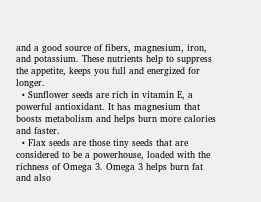and a good source of fibers, magnesium, iron, and potassium. These nutrients help to suppress the appetite, keeps you full and energized for longer.
  • Sunflower seeds are rich in vitamin E, a powerful antioxidant. It has magnesium that boosts metabolism and helps burn more calories and faster.
  • Flax seeds are those tiny seeds that are considered to be a powerhouse, loaded with the richness of Omega 3. Omega 3 helps burn fat and also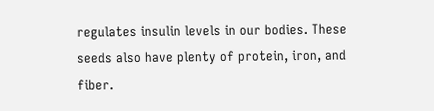regulates insulin levels in our bodies. These seeds also have plenty of protein, iron, and fiber.